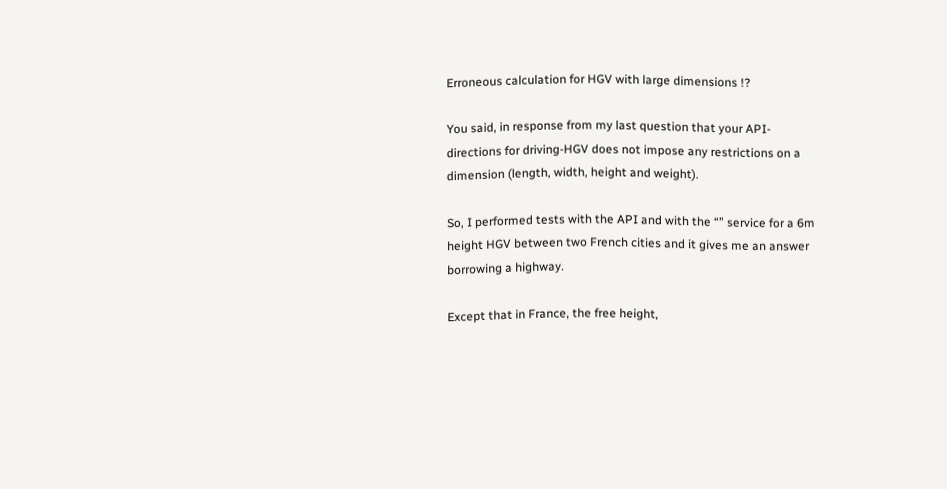Erroneous calculation for HGV with large dimensions !?

You said, in response from my last question that your API-directions for driving-HGV does not impose any restrictions on a dimension (length, width, height and weight).

So, I performed tests with the API and with the “” service for a 6m height HGV between two French cities and it gives me an answer borrowing a highway.

Except that in France, the free height,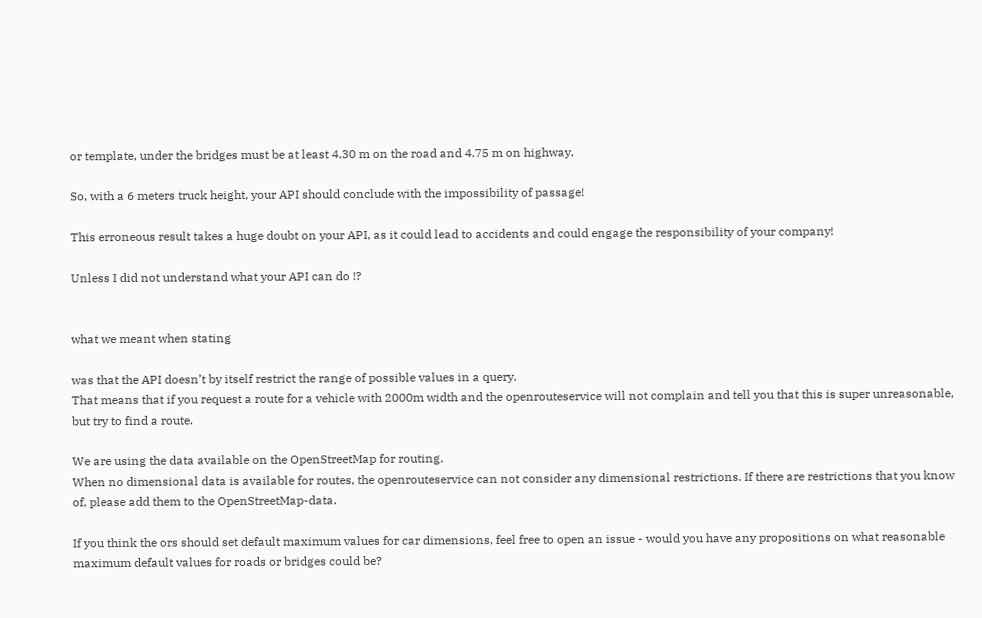or template, under the bridges must be at least 4.30 m on the road and 4.75 m on highway.

So, with a 6 meters truck height, your API should conclude with the impossibility of passage!

This erroneous result takes a huge doubt on your API, as it could lead to accidents and could engage the responsibility of your company!

Unless I did not understand what your API can do !?


what we meant when stating

was that the API doesn’t by itself restrict the range of possible values in a query.
That means that if you request a route for a vehicle with 2000m width and the openrouteservice will not complain and tell you that this is super unreasonable, but try to find a route.

We are using the data available on the OpenStreetMap for routing.
When no dimensional data is available for routes, the openrouteservice can not consider any dimensional restrictions. If there are restrictions that you know of, please add them to the OpenStreetMap-data.

If you think the ors should set default maximum values for car dimensions, feel free to open an issue - would you have any propositions on what reasonable maximum default values for roads or bridges could be?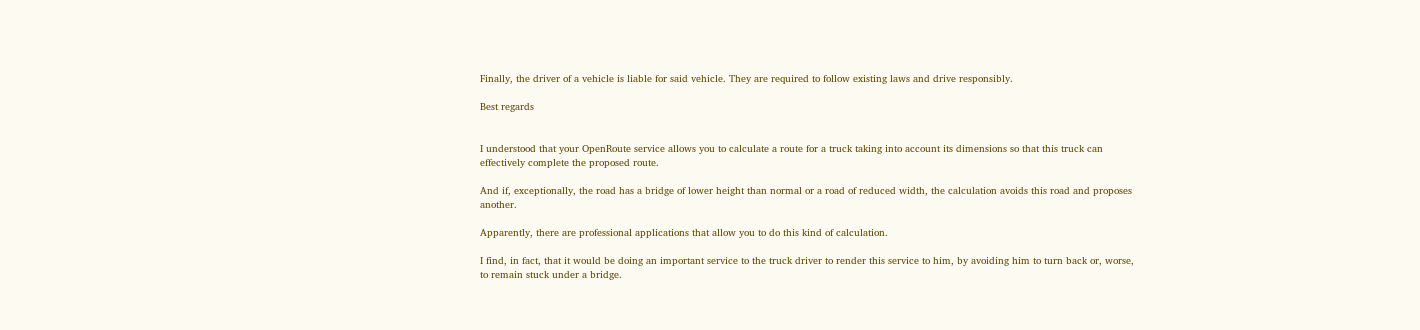Finally, the driver of a vehicle is liable for said vehicle. They are required to follow existing laws and drive responsibly.

Best regards


I understood that your OpenRoute service allows you to calculate a route for a truck taking into account its dimensions so that this truck can effectively complete the proposed route.

And if, exceptionally, the road has a bridge of lower height than normal or a road of reduced width, the calculation avoids this road and proposes another.

Apparently, there are professional applications that allow you to do this kind of calculation.

I find, in fact, that it would be doing an important service to the truck driver to render this service to him, by avoiding him to turn back or, worse, to remain stuck under a bridge.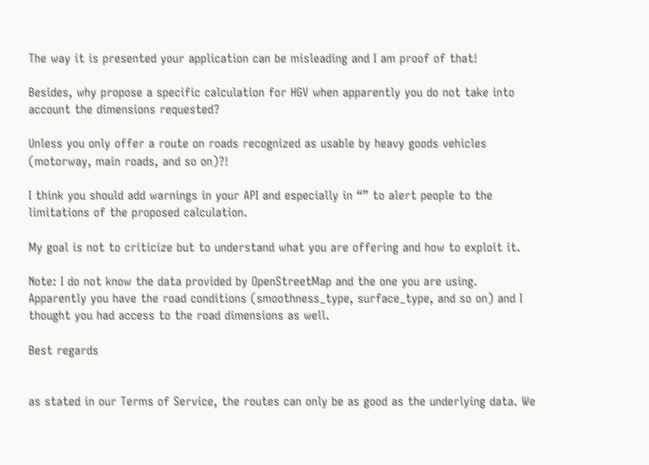The way it is presented your application can be misleading and I am proof of that!

Besides, why propose a specific calculation for HGV when apparently you do not take into account the dimensions requested?

Unless you only offer a route on roads recognized as usable by heavy goods vehicles (motorway, main roads, and so on)?!

I think you should add warnings in your API and especially in “” to alert people to the limitations of the proposed calculation.

My goal is not to criticize but to understand what you are offering and how to exploit it.

Note: I do not know the data provided by OpenStreetMap and the one you are using. Apparently you have the road conditions (smoothness_type, surface_type, and so on) and I thought you had access to the road dimensions as well.

Best regards


as stated in our Terms of Service, the routes can only be as good as the underlying data. We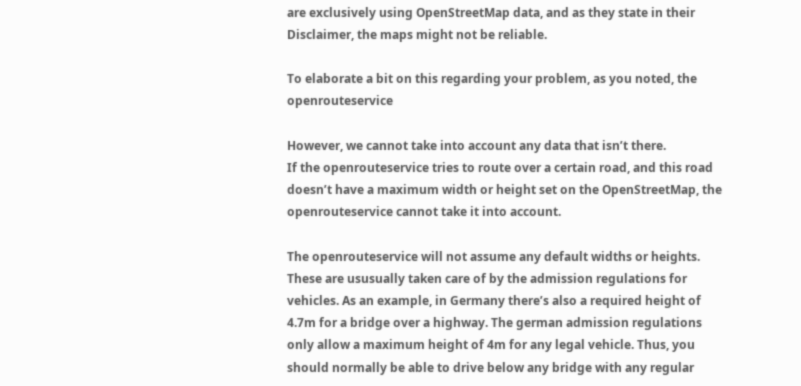are exclusively using OpenStreetMap data, and as they state in their Disclaimer, the maps might not be reliable.

To elaborate a bit on this regarding your problem, as you noted, the openrouteservice

However, we cannot take into account any data that isn’t there.
If the openrouteservice tries to route over a certain road, and this road doesn’t have a maximum width or height set on the OpenStreetMap, the openrouteservice cannot take it into account.

The openrouteservice will not assume any default widths or heights. These are ususually taken care of by the admission regulations for vehicles. As an example, in Germany there’s also a required height of 4.7m for a bridge over a highway. The german admission regulations only allow a maximum height of 4m for any legal vehicle. Thus, you should normally be able to drive below any bridge with any regular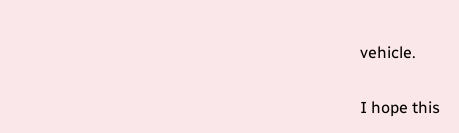vehicle.

I hope this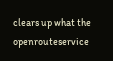clears up what the openrouteservice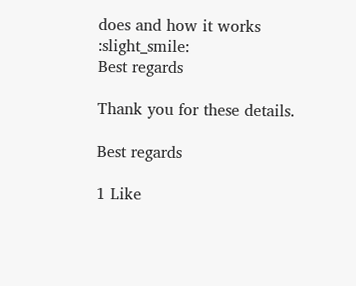does and how it works :slight_smile:
Best regards

Thank you for these details.

Best regards

1 Like